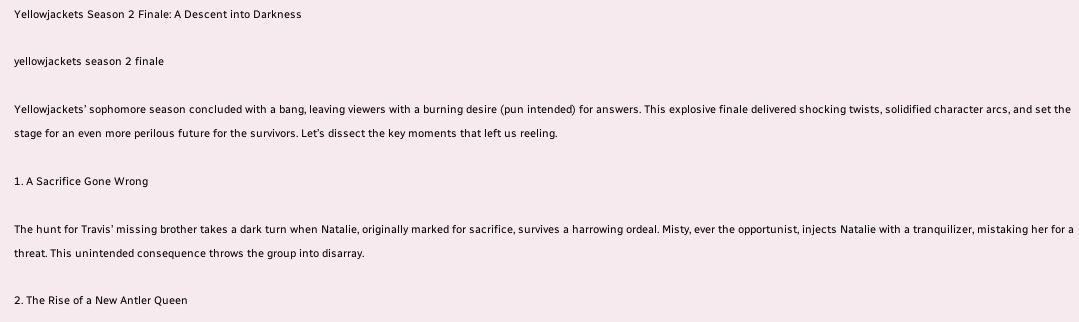Yellowjackets Season 2 Finale: A Descent into Darkness

yellowjackets season 2 finale

Yellowjackets’ sophomore season concluded with a bang, leaving viewers with a burning desire (pun intended) for answers. This explosive finale delivered shocking twists, solidified character arcs, and set the stage for an even more perilous future for the survivors. Let’s dissect the key moments that left us reeling.

1. A Sacrifice Gone Wrong

The hunt for Travis’ missing brother takes a dark turn when Natalie, originally marked for sacrifice, survives a harrowing ordeal. Misty, ever the opportunist, injects Natalie with a tranquilizer, mistaking her for a threat. This unintended consequence throws the group into disarray.

2. The Rise of a New Antler Queen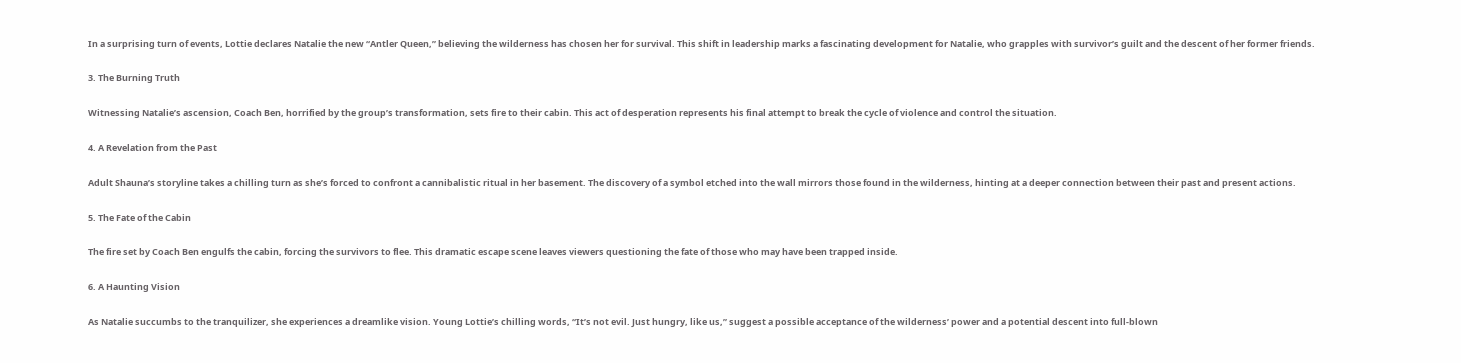In a surprising turn of events, Lottie declares Natalie the new “Antler Queen,” believing the wilderness has chosen her for survival. This shift in leadership marks a fascinating development for Natalie, who grapples with survivor’s guilt and the descent of her former friends.

3. The Burning Truth

Witnessing Natalie’s ascension, Coach Ben, horrified by the group’s transformation, sets fire to their cabin. This act of desperation represents his final attempt to break the cycle of violence and control the situation.

4. A Revelation from the Past

Adult Shauna’s storyline takes a chilling turn as she’s forced to confront a cannibalistic ritual in her basement. The discovery of a symbol etched into the wall mirrors those found in the wilderness, hinting at a deeper connection between their past and present actions.

5. The Fate of the Cabin

The fire set by Coach Ben engulfs the cabin, forcing the survivors to flee. This dramatic escape scene leaves viewers questioning the fate of those who may have been trapped inside.

6. A Haunting Vision

As Natalie succumbs to the tranquilizer, she experiences a dreamlike vision. Young Lottie’s chilling words, “It’s not evil. Just hungry, like us,” suggest a possible acceptance of the wilderness’ power and a potential descent into full-blown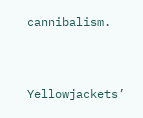cannibalism.


Yellowjackets’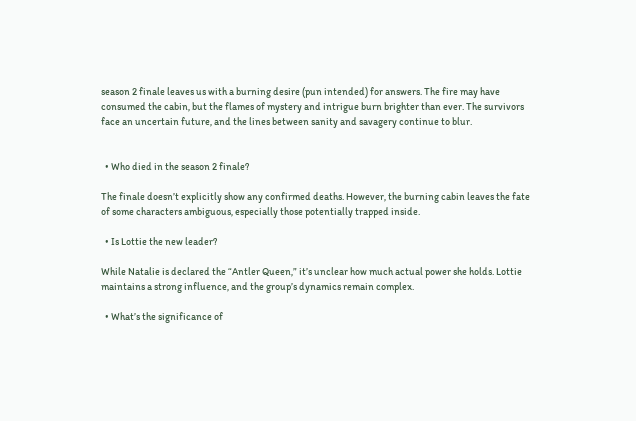season 2 finale leaves us with a burning desire (pun intended) for answers. The fire may have consumed the cabin, but the flames of mystery and intrigue burn brighter than ever. The survivors face an uncertain future, and the lines between sanity and savagery continue to blur.


  • Who died in the season 2 finale?

The finale doesn’t explicitly show any confirmed deaths. However, the burning cabin leaves the fate of some characters ambiguous, especially those potentially trapped inside.

  • Is Lottie the new leader?

While Natalie is declared the “Antler Queen,” it’s unclear how much actual power she holds. Lottie maintains a strong influence, and the group’s dynamics remain complex.

  • What’s the significance of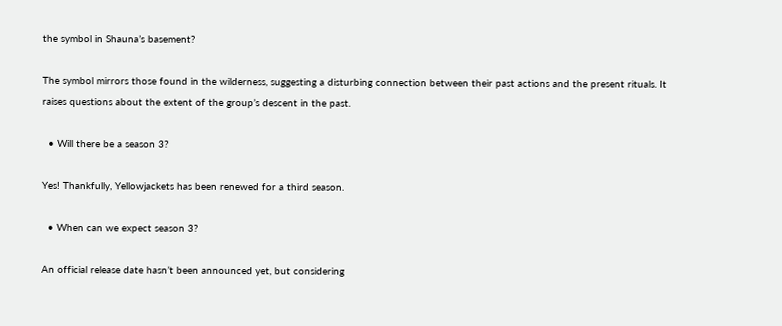the symbol in Shauna’s basement?

The symbol mirrors those found in the wilderness, suggesting a disturbing connection between their past actions and the present rituals. It raises questions about the extent of the group’s descent in the past.

  • Will there be a season 3?

Yes! Thankfully, Yellowjackets has been renewed for a third season.

  • When can we expect season 3?

An official release date hasn’t been announced yet, but considering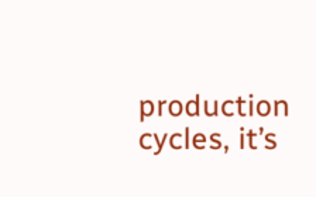production cycles, it’s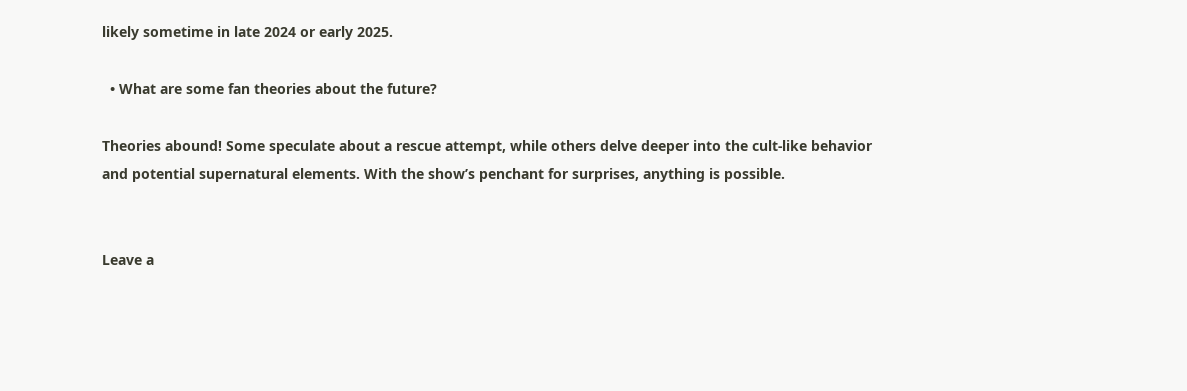likely sometime in late 2024 or early 2025.

  • What are some fan theories about the future?

Theories abound! Some speculate about a rescue attempt, while others delve deeper into the cult-like behavior and potential supernatural elements. With the show’s penchant for surprises, anything is possible.


Leave a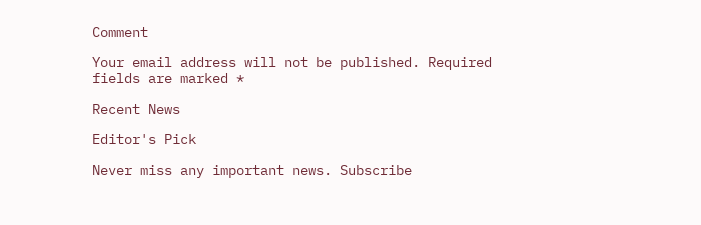Comment

Your email address will not be published. Required fields are marked *

Recent News

Editor's Pick

Never miss any important news. Subscribe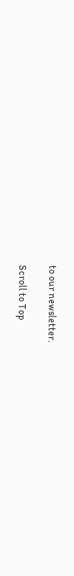to our newsletter.

Scroll to Top